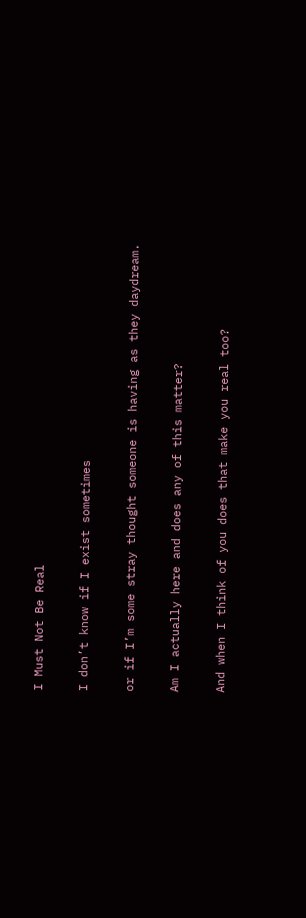I Must Not Be Real

I don’t know if I exist sometimes

or if I’m some stray thought someone is having as they daydream.

Am I actually here and does any of this matter?

And when I think of you does that make you real too?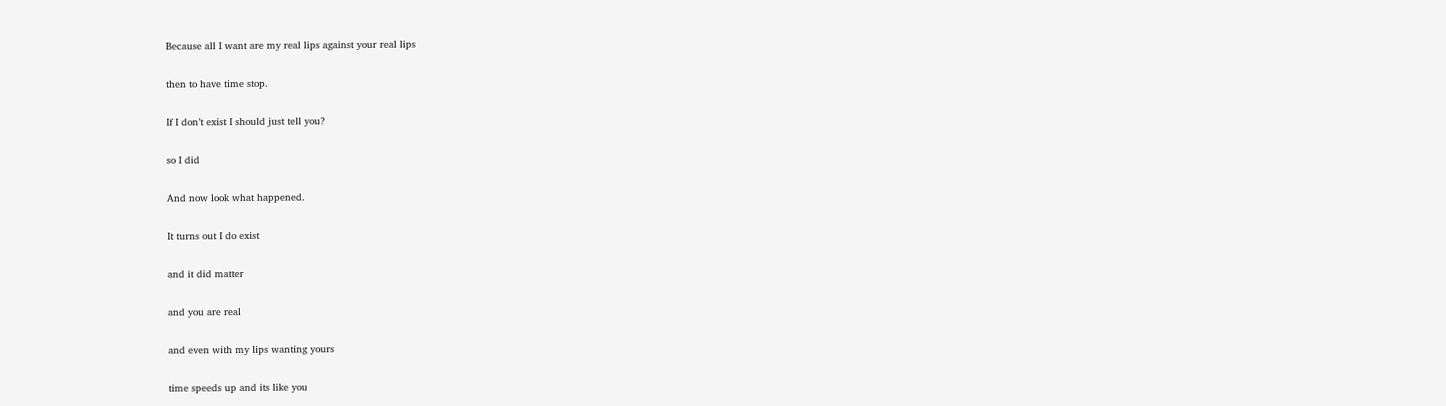Because all I want are my real lips against your real lips

then to have time stop.

If I don’t exist I should just tell you?

so I did

And now look what happened.

It turns out I do exist

and it did matter

and you are real

and even with my lips wanting yours

time speeds up and its like you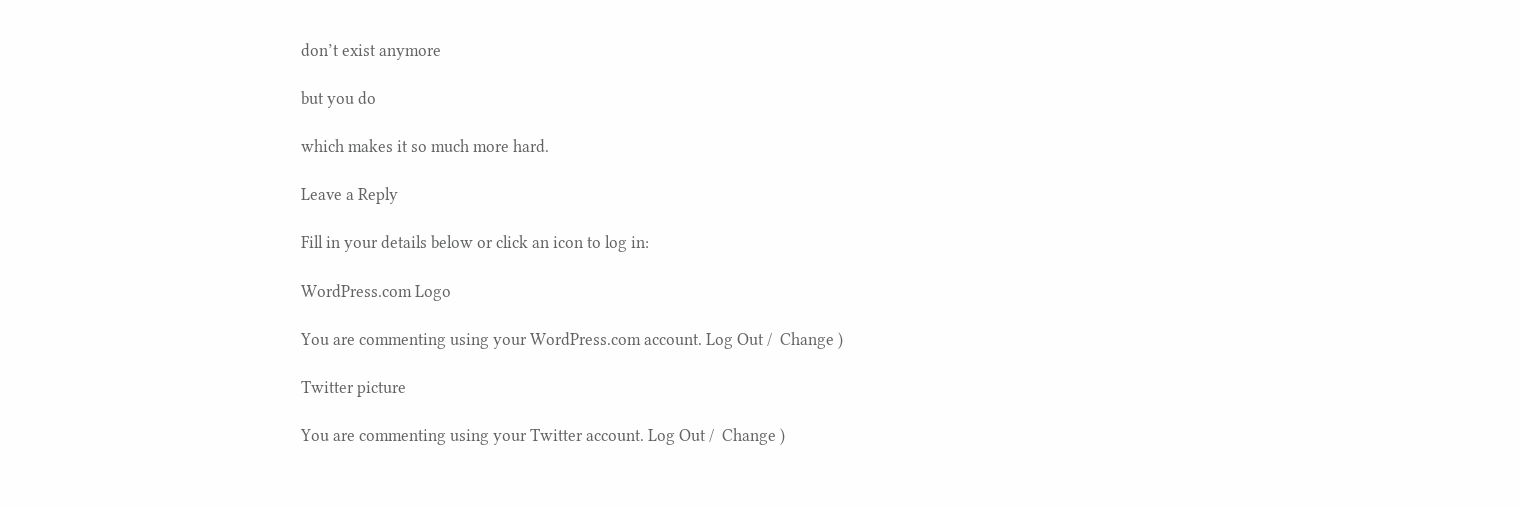don’t exist anymore

but you do

which makes it so much more hard.

Leave a Reply

Fill in your details below or click an icon to log in:

WordPress.com Logo

You are commenting using your WordPress.com account. Log Out /  Change )

Twitter picture

You are commenting using your Twitter account. Log Out /  Change )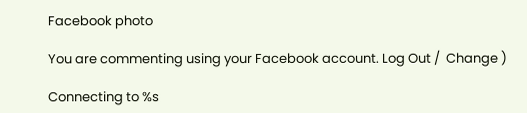Facebook photo

You are commenting using your Facebook account. Log Out /  Change )

Connecting to %s